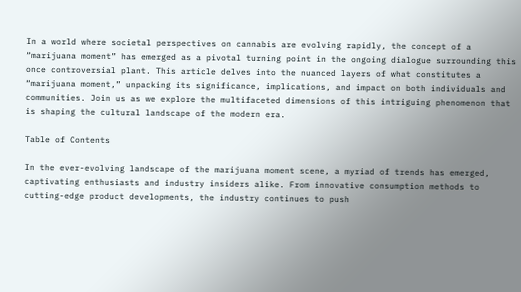In a world where societal perspectives on cannabis are evolving rapidly, the concept of a “marijuana moment” has emerged as a pivotal turning point in the ongoing dialogue surrounding this once controversial plant. This article delves into the nuanced layers of what constitutes a “marijuana moment,” unpacking its significance, implications, and impact on both individuals and communities. Join us as we explore the multifaceted dimensions of this intriguing phenomenon that is shaping the cultural landscape of the modern era.

Table of Contents

In the ever-evolving landscape of the marijuana moment scene, a myriad of trends has emerged, captivating enthusiasts and industry insiders alike. From innovative consumption methods to cutting-edge product developments, the industry continues to push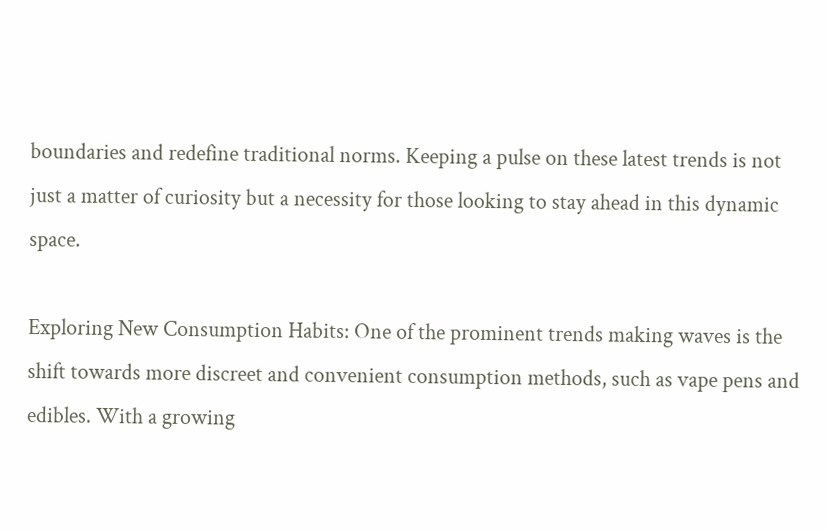boundaries and redefine traditional norms. Keeping a pulse on these latest trends is not just a matter of curiosity but a necessity for those looking to stay ahead in this dynamic space.

Exploring New Consumption Habits: One of the prominent trends making waves is the shift towards more discreet and convenient consumption methods, such as vape pens and edibles. With a growing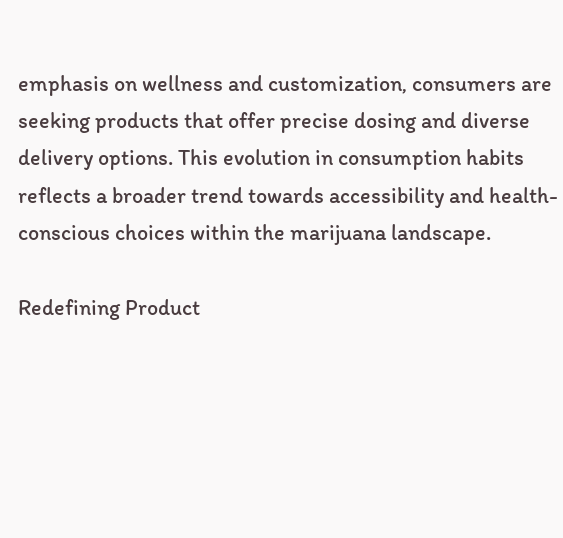emphasis on wellness and customization, consumers are seeking products that offer precise dosing and diverse delivery options. This evolution in consumption habits reflects a broader trend towards accessibility and health-conscious choices within the marijuana landscape.

Redefining Product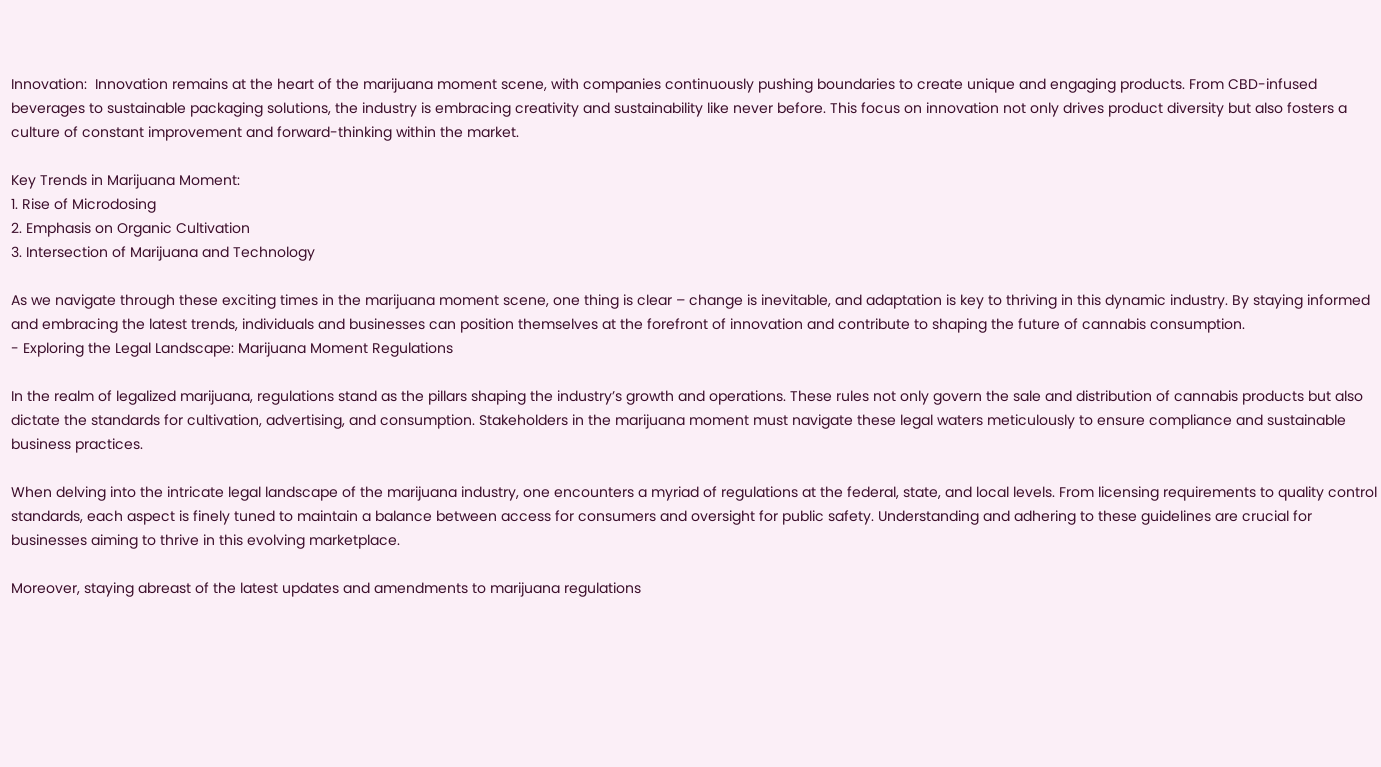Innovation:  Innovation remains at the heart of the marijuana moment scene, with companies continuously pushing boundaries to create unique and engaging products. From CBD-infused beverages to sustainable packaging solutions, the industry is embracing creativity and sustainability like never before. This focus on innovation not only drives product diversity but also fosters a culture of constant improvement and forward-thinking within the market.

Key Trends in Marijuana Moment:
1. Rise of Microdosing
2. Emphasis on Organic Cultivation
3. Intersection of Marijuana and Technology

As we navigate through these exciting times in the marijuana moment scene, one thing is clear – change is inevitable, and adaptation is key to thriving in this dynamic industry. By staying informed and embracing the latest trends, individuals and businesses can position themselves at the forefront of innovation and contribute to shaping the future of cannabis consumption.
- Exploring the Legal Landscape: Marijuana Moment Regulations

In the realm of legalized marijuana, regulations stand as the pillars shaping the industry’s growth and operations. These rules not only govern the sale and distribution of cannabis products but also dictate the standards for cultivation, advertising, and consumption. Stakeholders in the marijuana moment must navigate these legal waters meticulously to ensure compliance and sustainable business practices.

When delving into the intricate legal landscape of the marijuana industry, one encounters a myriad of regulations at the federal, state, and local levels. From licensing requirements to quality control standards, each aspect is finely tuned to maintain a balance between access for consumers and oversight for public safety. Understanding and adhering to these guidelines are crucial for businesses aiming to thrive in this evolving marketplace.

Moreover, staying abreast of the latest updates and amendments to marijuana regulations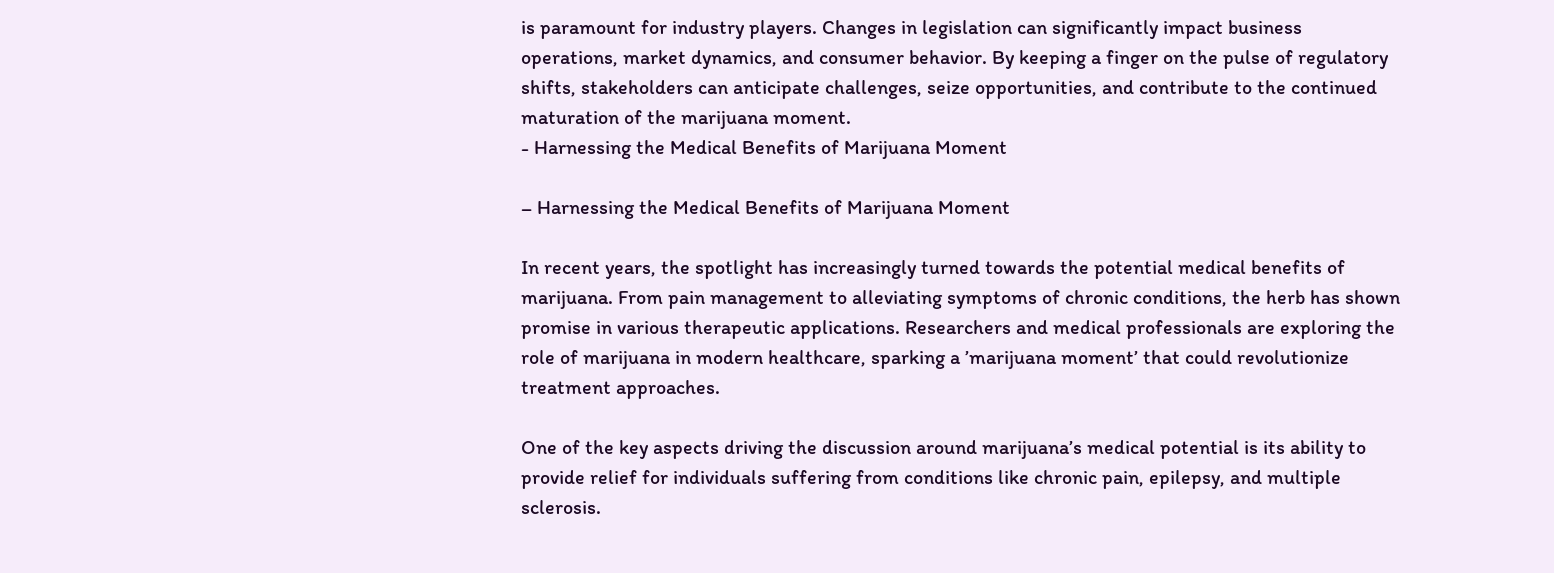is paramount for industry players. Changes in legislation can significantly impact business operations, market dynamics, and consumer behavior. By keeping a finger on the pulse of regulatory shifts, stakeholders can anticipate challenges, seize opportunities, and contribute to the continued maturation of the marijuana moment.
- Harnessing the Medical Benefits of Marijuana Moment

– Harnessing the Medical Benefits of Marijuana Moment

In recent years, the spotlight has increasingly turned towards the potential medical benefits of marijuana. From pain management to alleviating symptoms of chronic conditions, the herb has shown promise in various therapeutic applications. Researchers and medical professionals are exploring the role of marijuana in modern healthcare, sparking a ’marijuana moment’ that could revolutionize treatment approaches.

One of the key aspects driving the discussion around marijuana’s medical potential is its ability to provide relief for individuals suffering from conditions like chronic pain, epilepsy, and multiple sclerosis.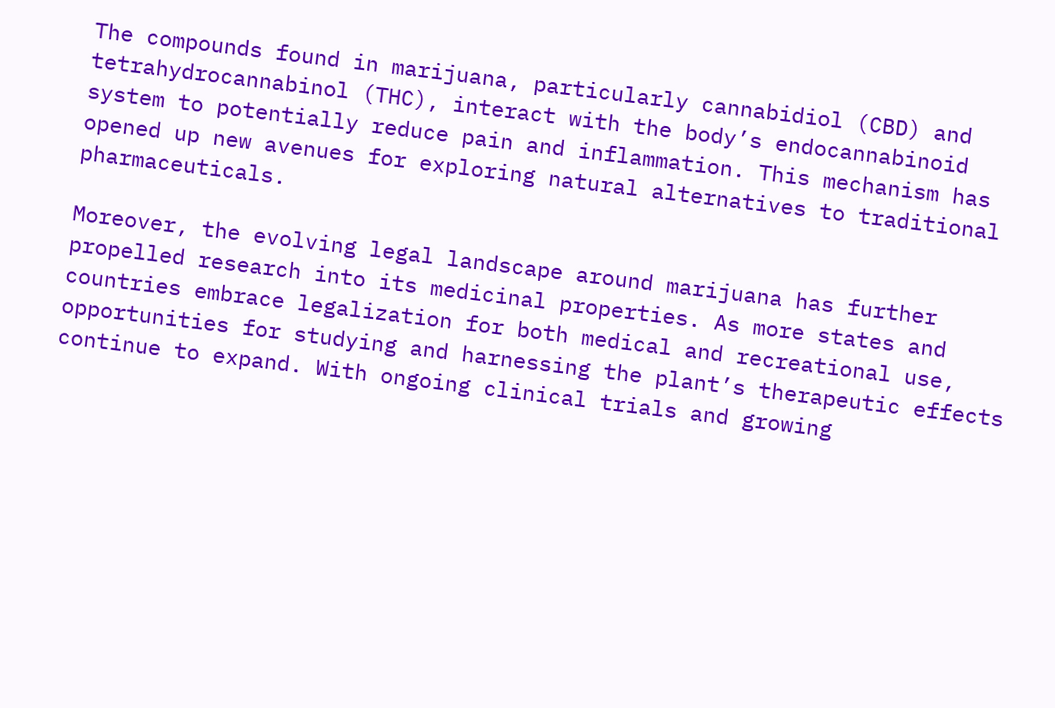The compounds found in marijuana, particularly cannabidiol (CBD) and tetrahydrocannabinol (THC), interact with the body’s endocannabinoid system to potentially reduce pain and inflammation. This mechanism has opened up new avenues for exploring natural alternatives to traditional pharmaceuticals.

Moreover, the evolving legal landscape around marijuana has further propelled research into its medicinal properties. As more states and countries embrace legalization for both medical and recreational use, opportunities for studying and harnessing the plant’s therapeutic effects continue to expand. With ongoing clinical trials and growing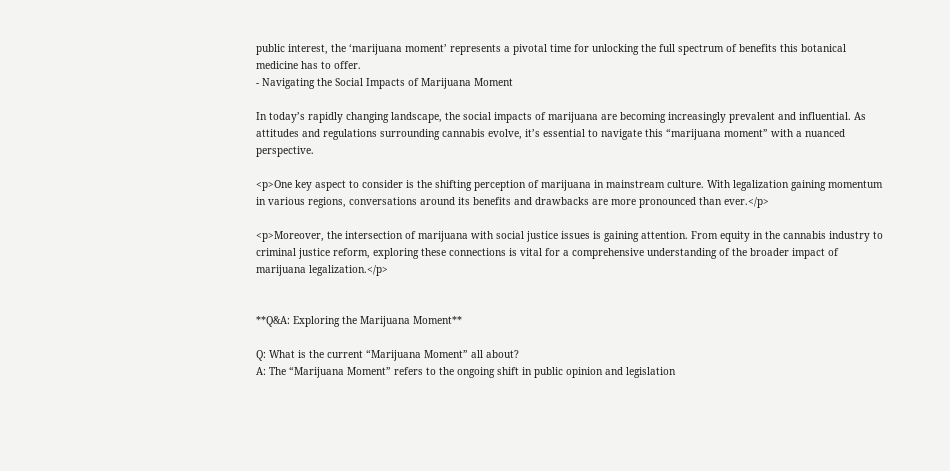public interest, the ‘marijuana moment’ represents a pivotal time for unlocking the full spectrum of benefits this botanical medicine has to offer.
- Navigating the Social Impacts of Marijuana Moment

In today’s rapidly changing landscape, the social impacts of marijuana are becoming increasingly prevalent and influential. As attitudes and regulations surrounding cannabis evolve, it’s essential to navigate this “marijuana moment” with a nuanced perspective.

<p>One key aspect to consider is the shifting perception of marijuana in mainstream culture. With legalization gaining momentum in various regions, conversations around its benefits and drawbacks are more pronounced than ever.</p>

<p>Moreover, the intersection of marijuana with social justice issues is gaining attention. From equity in the cannabis industry to criminal justice reform, exploring these connections is vital for a comprehensive understanding of the broader impact of marijuana legalization.</p>


**Q&A: Exploring the Marijuana Moment**

Q: What is the current “Marijuana Moment” all about?
A: The “Marijuana Moment” refers to the ongoing shift in public opinion and legislation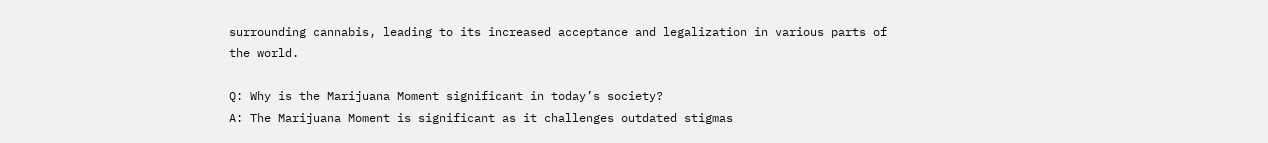surrounding cannabis, leading to its increased acceptance and legalization in various parts of the world.

Q: Why is the Marijuana Moment significant in today’s society?
A: The Marijuana Moment is significant as it challenges outdated stigmas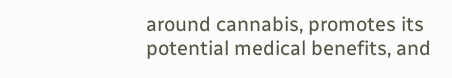around cannabis, promotes its potential medical benefits, and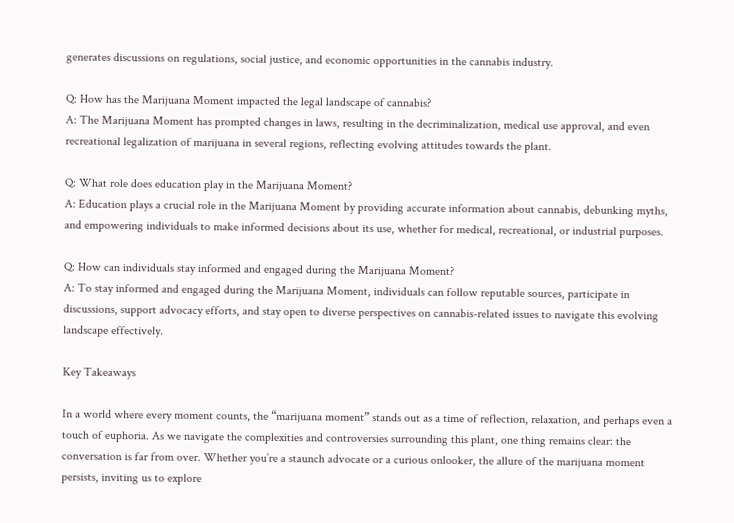generates discussions on regulations, social justice, and economic opportunities in the cannabis industry.

Q: How has the Marijuana Moment impacted the legal landscape of cannabis?
A: The Marijuana Moment has prompted changes in laws, resulting in the decriminalization, medical use approval, and even recreational legalization of marijuana in several regions, reflecting evolving attitudes towards the plant.

Q: What role does education play in the Marijuana Moment?
A: Education plays a crucial role in the Marijuana Moment by providing accurate information about cannabis, debunking myths, and empowering individuals to make informed decisions about its use, whether for medical, recreational, or industrial purposes.

Q: How can individuals stay informed and engaged during the Marijuana Moment?
A: To stay informed and engaged during the Marijuana Moment, individuals can follow reputable sources, participate in discussions, support advocacy efforts, and stay open to diverse perspectives on cannabis-related issues to navigate this evolving landscape effectively.

Key Takeaways

In a world where every moment counts, the “marijuana moment” stands out as a time of reflection, relaxation, and perhaps even a touch of euphoria. As we navigate the complexities and controversies surrounding this plant, one thing remains clear: the conversation is far from over. Whether you’re a staunch advocate or a curious onlooker, the allure of the marijuana moment persists, inviting us to explore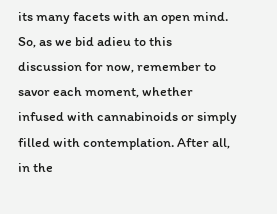its many facets with an open mind. So, as we bid adieu to this discussion for now, remember to savor each moment, whether infused with cannabinoids or simply filled with contemplation. After all, in the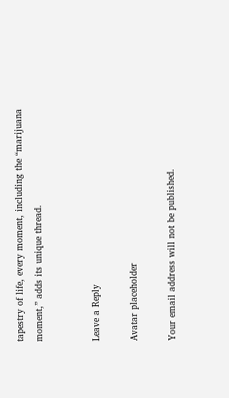tapestry of life, every moment, including the “marijuana moment,” adds its unique thread.


Leave a Reply

Avatar placeholder

Your email address will not be published.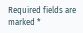Required fields are marked *